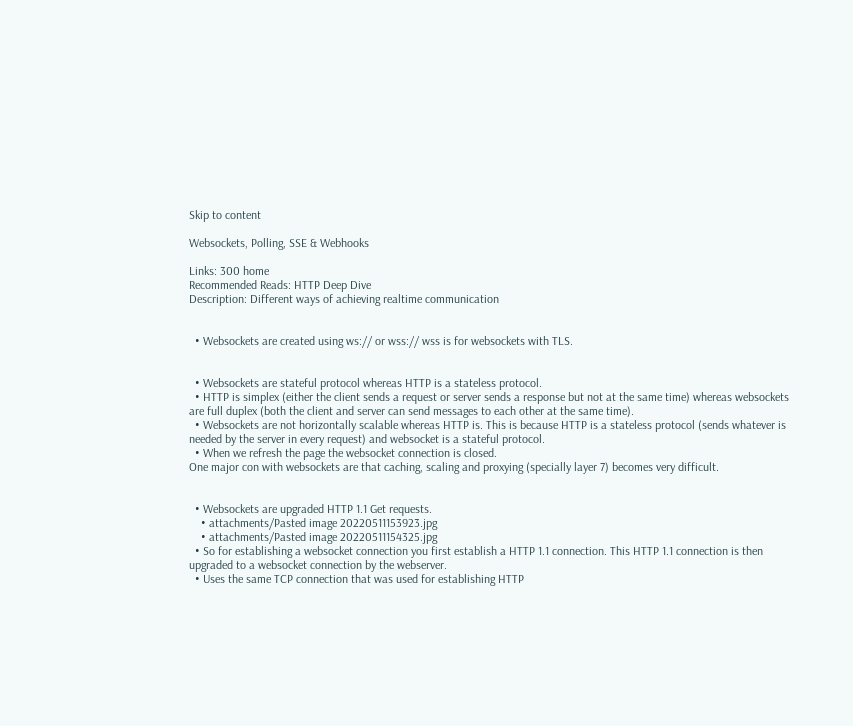Skip to content

Websockets, Polling, SSE & Webhooks

Links: 300 home
Recommended Reads: HTTP Deep Dive
Description: Different ways of achieving realtime communication


  • Websockets are created using ws:// or wss:// wss is for websockets with TLS.


  • Websockets are stateful protocol whereas HTTP is a stateless protocol.
  • HTTP is simplex (either the client sends a request or server sends a response but not at the same time) whereas websockets are full duplex (both the client and server can send messages to each other at the same time).
  • Websockets are not horizontally scalable whereas HTTP is. This is because HTTP is a stateless protocol (sends whatever is needed by the server in every request) and websocket is a stateful protocol.
  • When we refresh the page the websocket connection is closed.
One major con with websockets are that caching, scaling and proxying (specially layer 7) becomes very difficult.


  • Websockets are upgraded HTTP 1.1 Get requests.
    • attachments/Pasted image 20220511153923.jpg
    • attachments/Pasted image 20220511154325.jpg
  • So for establishing a websocket connection you first establish a HTTP 1.1 connection. This HTTP 1.1 connection is then upgraded to a websocket connection by the webserver.
  • Uses the same TCP connection that was used for establishing HTTP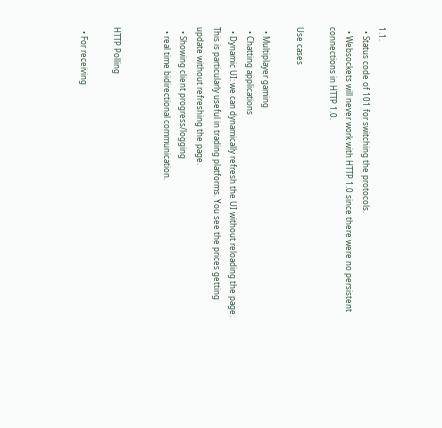1.1.
  • Status code of 101 for switching the protocols.
  • Websockets will never work with HTTP 1.0 since there were no persistent connections in HTTP 1.0.

Use cases

  • Multiplayer gaming
  • Chatting applications
  • Dynamic UI: we can dynamically refresh the UI without reloading the page. This is particularly useful in trading platforms. You see the prices getting update without refreshing the page.
  • Showing client progress/logging
  • real time bidirectional communication.


HTTP Polling

  • For receiving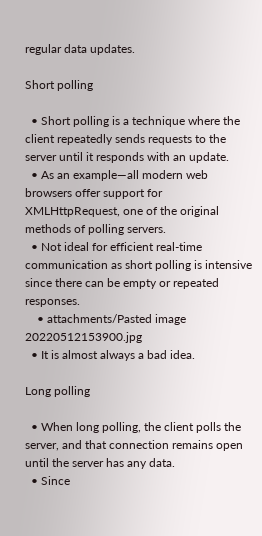regular data updates.

Short polling

  • Short polling is a technique where the client repeatedly sends requests to the server until it responds with an update.
  • As an example—all modern web browsers offer support for XMLHttpRequest, one of the original methods of polling servers.
  • Not ideal for efficient real-time communication as short polling is intensive since there can be empty or repeated responses.
    • attachments/Pasted image 20220512153900.jpg
  • It is almost always a bad idea.

Long polling

  • When long polling, the client polls the server, and that connection remains open until the server has any data.
  • Since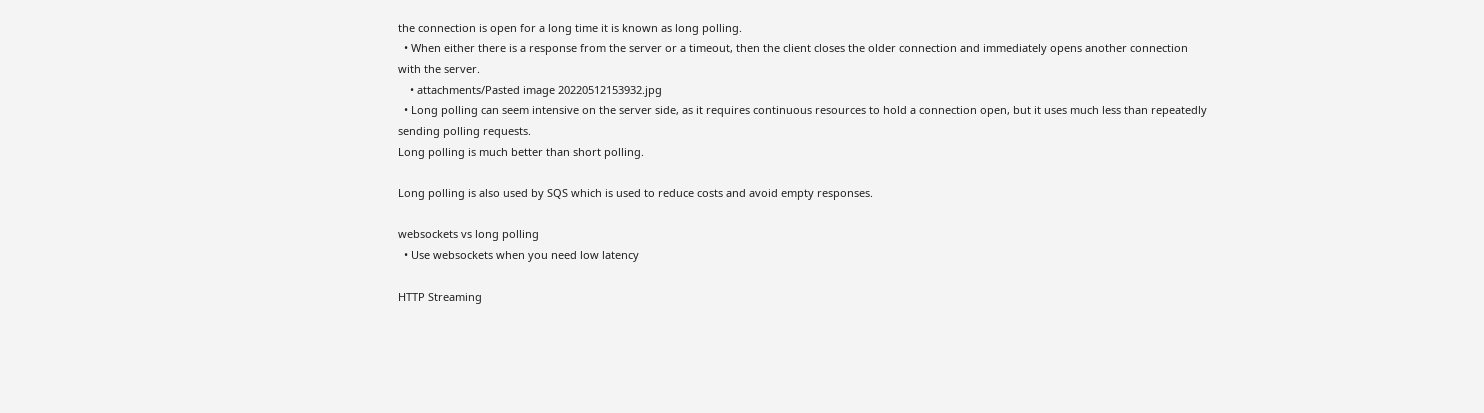the connection is open for a long time it is known as long polling.
  • When either there is a response from the server or a timeout, then the client closes the older connection and immediately opens another connection with the server.
    • attachments/Pasted image 20220512153932.jpg
  • Long polling can seem intensive on the server side, as it requires continuous resources to hold a connection open, but it uses much less than repeatedly sending polling requests.
Long polling is much better than short polling.

Long polling is also used by SQS which is used to reduce costs and avoid empty responses.

websockets vs long polling
  • Use websockets when you need low latency

HTTP Streaming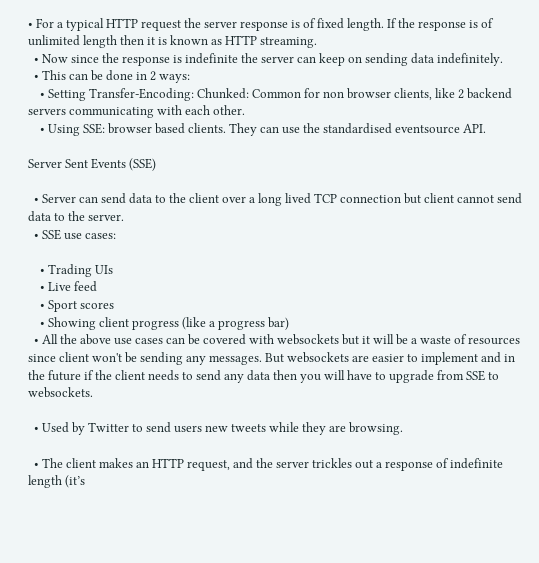• For a typical HTTP request the server response is of fixed length. If the response is of unlimited length then it is known as HTTP streaming.
  • Now since the response is indefinite the server can keep on sending data indefinitely.
  • This can be done in 2 ways:
    • Setting Transfer-Encoding: Chunked: Common for non browser clients, like 2 backend servers communicating with each other.
    • Using SSE: browser based clients. They can use the standardised eventsource API.

Server Sent Events (SSE)

  • Server can send data to the client over a long lived TCP connection but client cannot send data to the server.
  • SSE use cases:

    • Trading UIs
    • Live feed
    • Sport scores
    • Showing client progress (like a progress bar)
  • All the above use cases can be covered with websockets but it will be a waste of resources since client won't be sending any messages. But websockets are easier to implement and in the future if the client needs to send any data then you will have to upgrade from SSE to websockets.

  • Used by Twitter to send users new tweets while they are browsing.

  • The client makes an HTTP request, and the server trickles out a response of indefinite length (it’s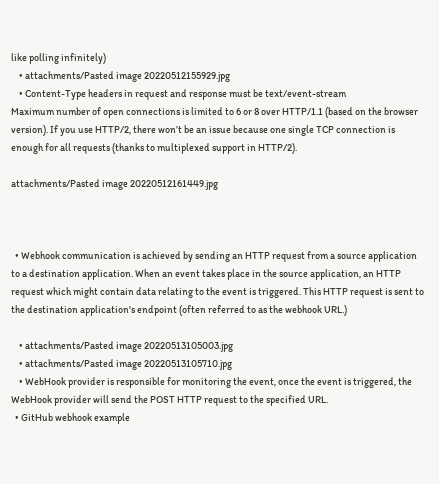like polling infinitely)
    • attachments/Pasted image 20220512155929.jpg
    • Content-Type headers in request and response must be text/event-stream
Maximum number of open connections is limited to 6 or 8 over HTTP/1.1 (based on the browser version). If you use HTTP/2, there won’t be an issue because one single TCP connection is enough for all requests (thanks to multiplexed support in HTTP/2).

attachments/Pasted image 20220512161449.jpg



  • Webhook communication is achieved by sending an HTTP request from a source application to a destination application. When an event takes place in the source application, an HTTP request which might contain data relating to the event is triggered. This HTTP request is sent to the destination application's endpoint (often referred to as the webhook URL.)

    • attachments/Pasted image 20220513105003.jpg
    • attachments/Pasted image 20220513105710.jpg
    • WebHook provider is responsible for monitoring the event, once the event is triggered, the WebHook provider will send the POST HTTP request to the specified URL.
  • GitHub webhook example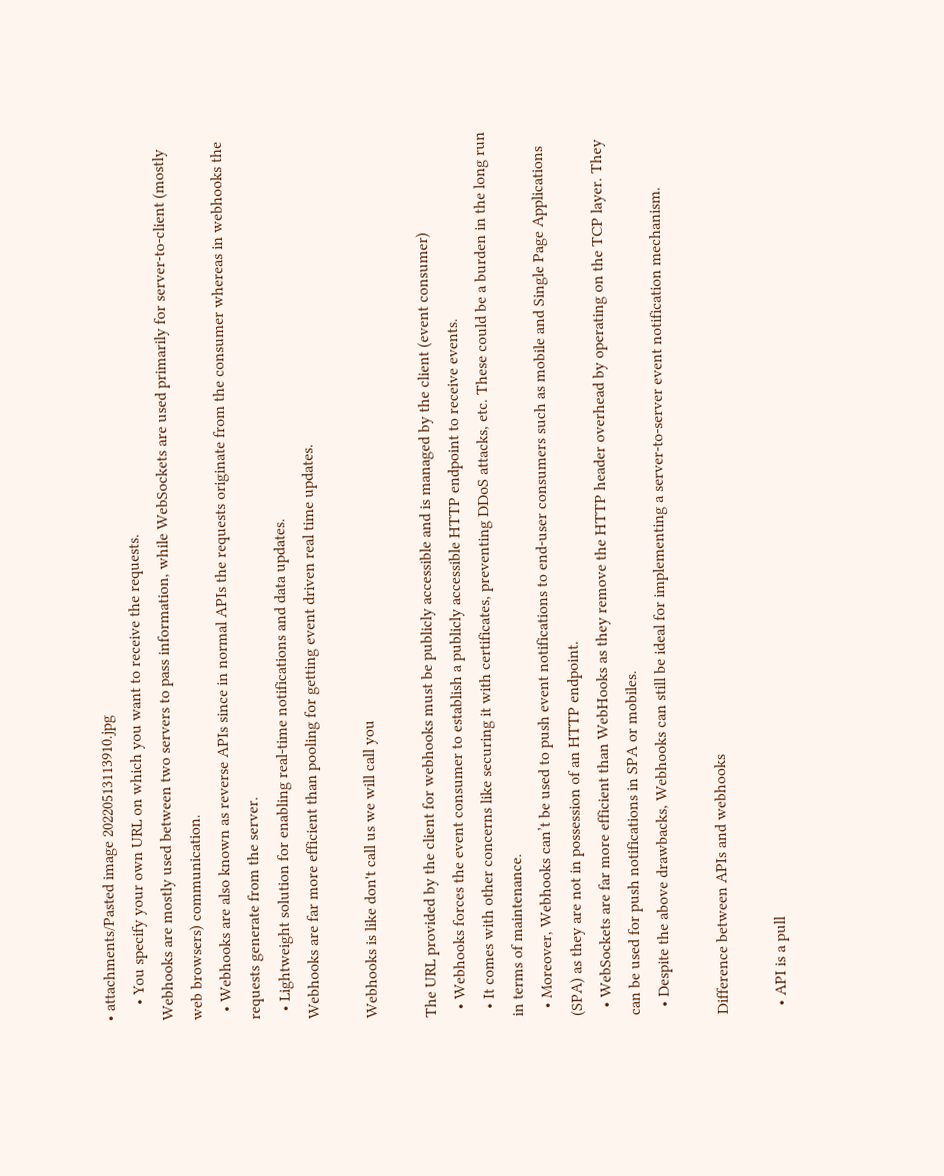• attachments/Pasted image 20220513113910.jpg
    • You specify your own URL on which you want to receive the requests.
Webhooks are mostly used between two servers to pass information, while WebSockets are used primarily for server-to-client (mostly web browsers) communication.
  • Webhooks are also known as reverse APIs since in normal APIs the requests originate from the consumer whereas in webhooks the requests generate from the server.
  • Lightweight solution for enabling real-time notifications and data updates.
Webhooks are far more efficient than pooling for getting event driven real time updates.

Webhooks is like don't call us we will call you

The URL provided by the client for webhooks must be publicly accessible and is managed by the client (event consumer)
  • Webhooks forces the event consumer to establish a publicly accessible HTTP endpoint to receive events.
  • It comes with other concerns like securing it with certificates, preventing DDoS attacks, etc. These could be a burden in the long run in terms of maintenance.
  • Moreover, Webhooks can’t be used to push event notifications to end-user consumers such as mobile and Single Page Applications (SPA) as they are not in possession of an HTTP endpoint.
  • WebSockets are far more efficient than WebHooks as they remove the HTTP header overhead by operating on the TCP layer. They can be used for push notifications in SPA or mobiles.
  • Despite the above drawbacks, Webhooks can still be ideal for implementing a server-to-server event notification mechanism.

Difference between APIs and webhooks

  • API is a pull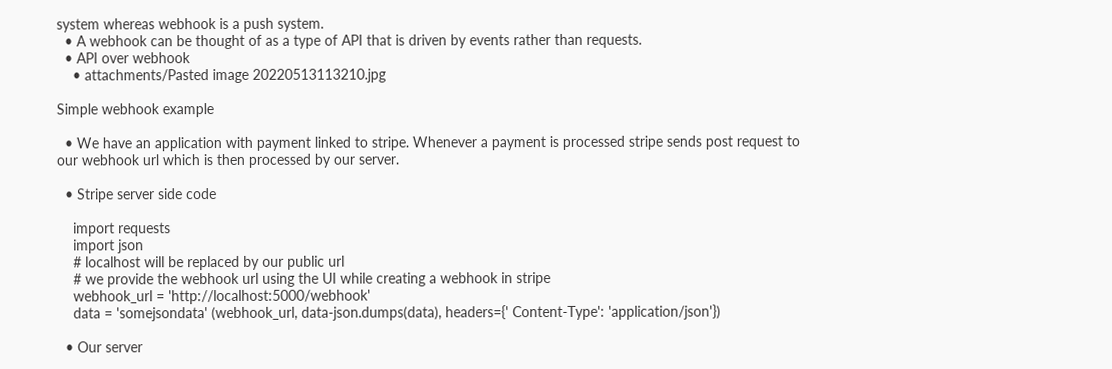system whereas webhook is a push system.
  • A webhook can be thought of as a type of API that is driven by events rather than requests.
  • API over webhook
    • attachments/Pasted image 20220513113210.jpg

Simple webhook example

  • We have an application with payment linked to stripe. Whenever a payment is processed stripe sends post request to our webhook url which is then processed by our server.

  • Stripe server side code

    import requests
    import json
    # localhost will be replaced by our public url
    # we provide the webhook url using the UI while creating a webhook in stripe
    webhook_url = 'http://localhost:5000/webhook'
    data = 'somejsondata' (webhook_url, data-json.dumps(data), headers={' Content-Type': 'application/json'})

  • Our server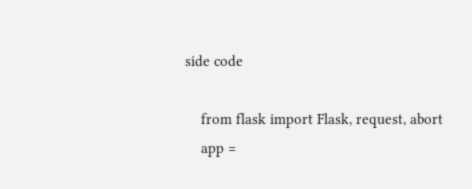side code

    from flask import Flask, request, abort
    app =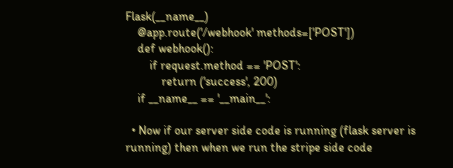Flask(__name__)
    @app.route('/webhook' methods=['POST'])
    def webhook():
        if request.method == 'POST':
            return ('success', 200)
    if __name__ == '__main__':

  • Now if our server side code is running (flask server is running) then when we run the stripe side code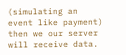(simulating an event like payment) then we our server will receive data.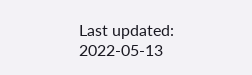Last updated: 2022-05-13